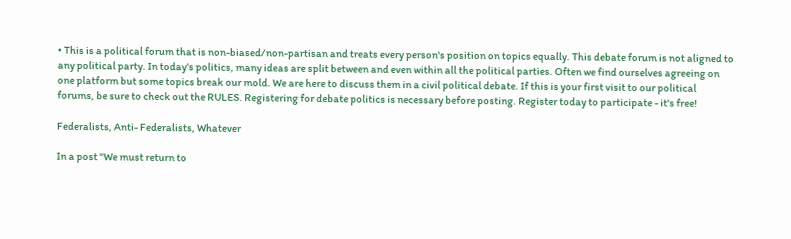• This is a political forum that is non-biased/non-partisan and treats every person's position on topics equally. This debate forum is not aligned to any political party. In today's politics, many ideas are split between and even within all the political parties. Often we find ourselves agreeing on one platform but some topics break our mold. We are here to discuss them in a civil political debate. If this is your first visit to our political forums, be sure to check out the RULES. Registering for debate politics is necessary before posting. Register today to participate - it's free!

Federalists, Anti- Federalists, Whatever

In a post "We must return to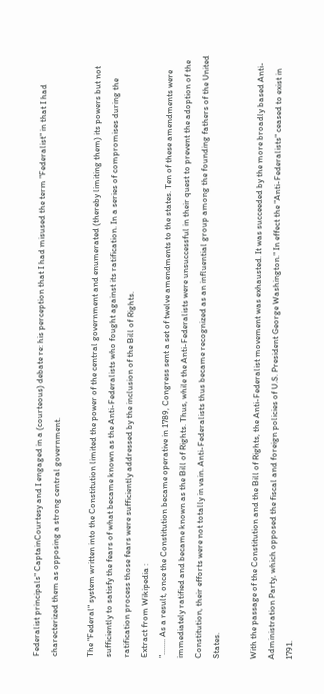Federalist principals" CaptainCourtesy and I engaged in a (courteous) debate re: his perception that I had misused the term "Federalist" in that I had charecterized them as opposing a strong central government.

The "Federal" system written into the Constitution limited the power of the central government and enumerated (thereby limiting them) its powers but not sufficiently to satisfy the fears of what became known as the Anti-Federalists who fought against its ratification. In a series of compromises during the ratification process those fears were sufficiently addressed by the inclusion of the Bill of Rights.
Extract from Wikipedia :
"........ As a result, once the Constitution became operative in 1789, Congress sent a set of twelve amendments to the states. Ten of these amendments were immediately ratified and became known as the Bill of Rights. Thus, while the Anti-Federalists were unsuccessful in their quest to prevent the adoption of the Constitution, their efforts were not totally in vain. Anti-Federalists thus became recognized as an influential group among the founding fathers of the United States.

With the passage of the Constitution and the Bill of Rights, the Anti-Federalist movement was exhausted. It was succeeded by the more broadly based Anti-Administration Party, which opposed the fiscal and foreign policies of U.S. President George Washington." In effect the "Anti-Federalists" ceased to exist in 1791.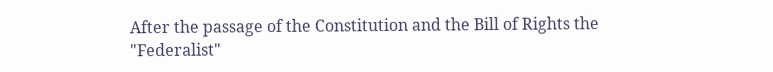After the passage of the Constitution and the Bill of Rights the "Federalist"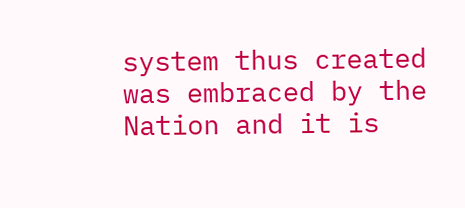system thus created was embraced by the Nation and it is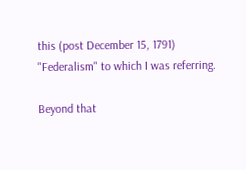this (post December 15, 1791) "Federalism" to which I was referring.

Beyond that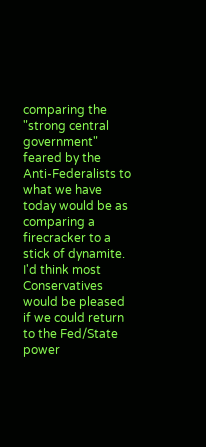comparing the "strong central government" feared by the Anti-Federalists to what we have today would be as comparing a firecracker to a stick of dynamite. I'd think most Conservatives would be pleased if we could return to the Fed/State power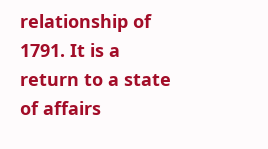relationship of 1791. It is a return to a state of affairs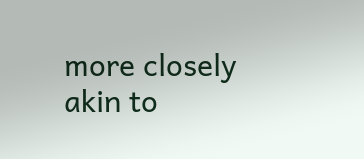more closely akin to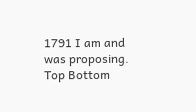1791 I am and was proposing.
Top Bottom